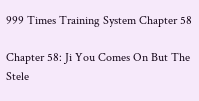999 Times Training System Chapter 58

Chapter 58: Ji You Comes On But The Stele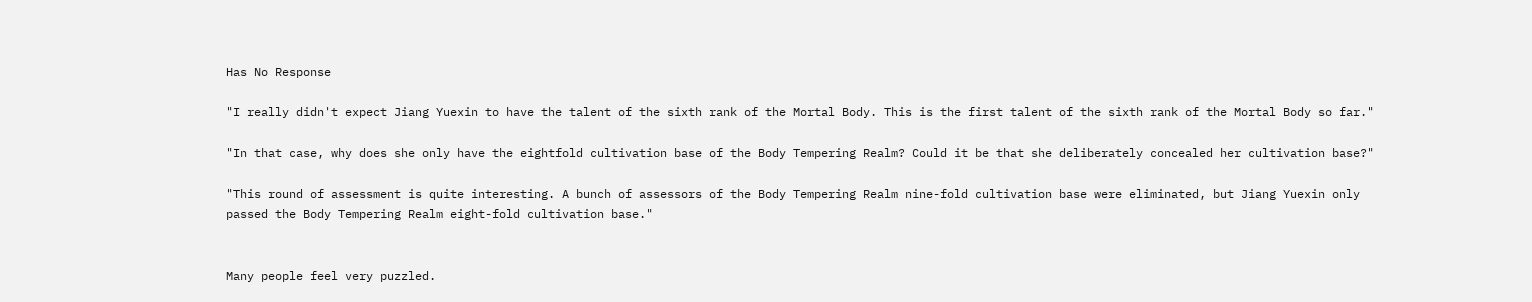Has No Response

"I really didn't expect Jiang Yuexin to have the talent of the sixth rank of the Mortal Body. This is the first talent of the sixth rank of the Mortal Body so far."

"In that case, why does she only have the eightfold cultivation base of the Body Tempering Realm? Could it be that she deliberately concealed her cultivation base?"

"This round of assessment is quite interesting. A bunch of assessors of the Body Tempering Realm nine-fold cultivation base were eliminated, but Jiang Yuexin only passed the Body Tempering Realm eight-fold cultivation base."


Many people feel very puzzled.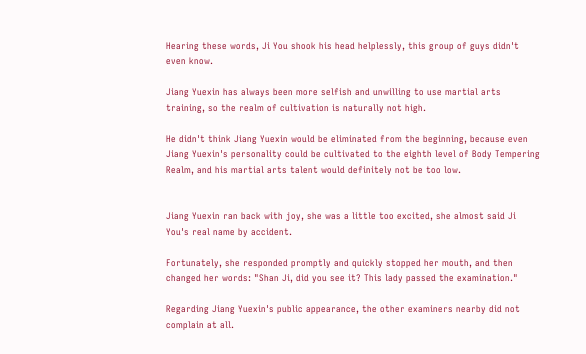Hearing these words, Ji You shook his head helplessly, this group of guys didn't even know.

Jiang Yuexin has always been more selfish and unwilling to use martial arts training, so the realm of cultivation is naturally not high.

He didn't think Jiang Yuexin would be eliminated from the beginning, because even Jiang Yuexin's personality could be cultivated to the eighth level of Body Tempering Realm, and his martial arts talent would definitely not be too low.


Jiang Yuexin ran back with joy, she was a little too excited, she almost said Ji You's real name by accident.

Fortunately, she responded promptly and quickly stopped her mouth, and then changed her words: "Shan Ji, did you see it? This lady passed the examination."

Regarding Jiang Yuexin's public appearance, the other examiners nearby did not complain at all.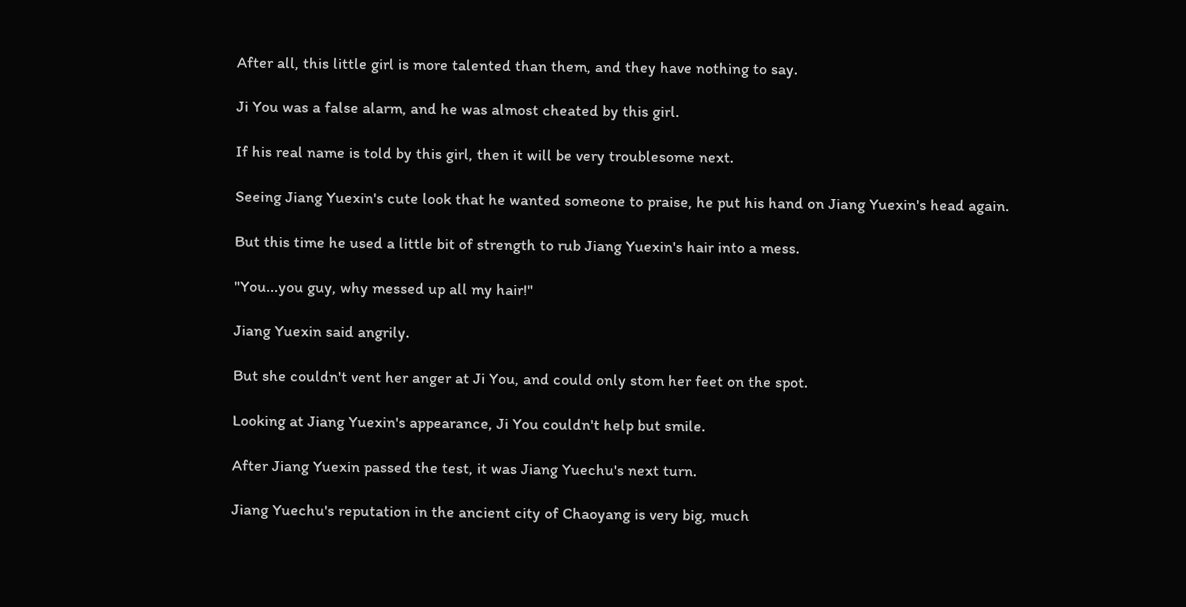After all, this little girl is more talented than them, and they have nothing to say.

Ji You was a false alarm, and he was almost cheated by this girl.

If his real name is told by this girl, then it will be very troublesome next.

Seeing Jiang Yuexin's cute look that he wanted someone to praise, he put his hand on Jiang Yuexin's head again.

But this time he used a little bit of strength to rub Jiang Yuexin's hair into a mess.

"You...you guy, why messed up all my hair!"

Jiang Yuexin said angrily.

But she couldn't vent her anger at Ji You, and could only stom her feet on the spot.

Looking at Jiang Yuexin's appearance, Ji You couldn't help but smile.

After Jiang Yuexin passed the test, it was Jiang Yuechu's next turn.

Jiang Yuechu's reputation in the ancient city of Chaoyang is very big, much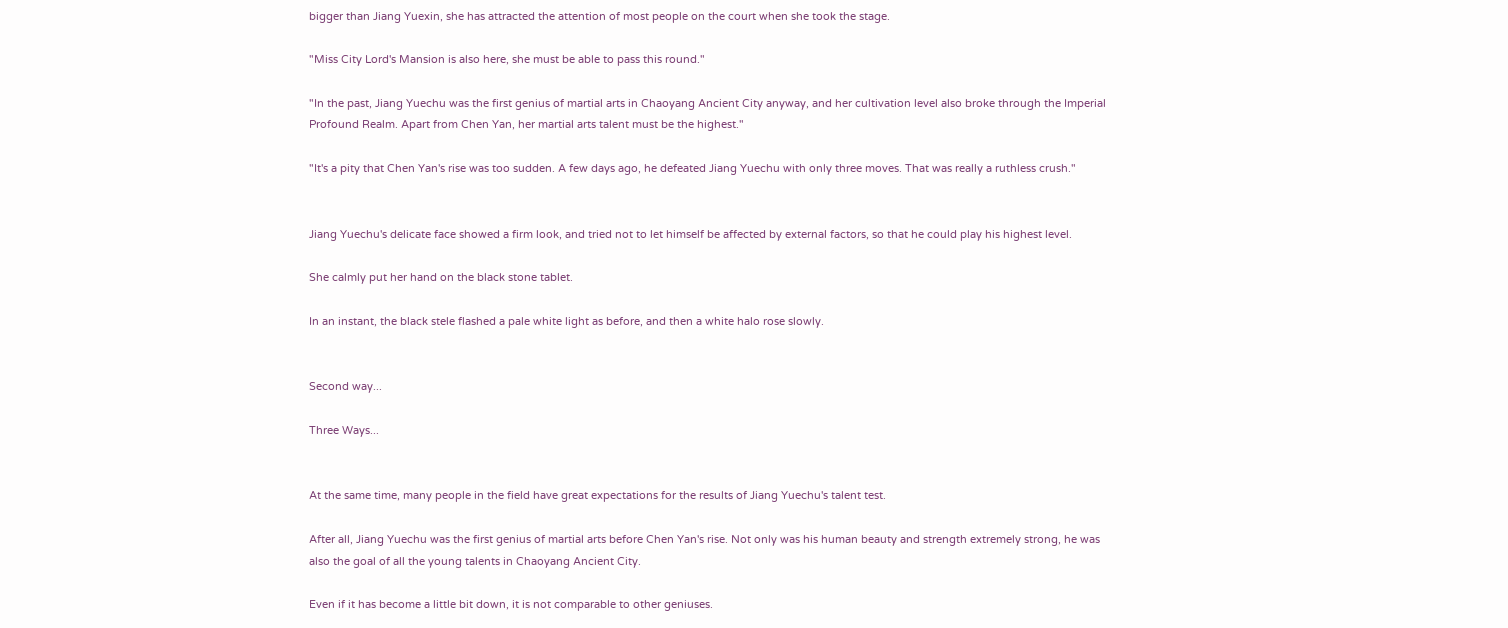bigger than Jiang Yuexin, she has attracted the attention of most people on the court when she took the stage.

"Miss City Lord's Mansion is also here, she must be able to pass this round."

"In the past, Jiang Yuechu was the first genius of martial arts in Chaoyang Ancient City anyway, and her cultivation level also broke through the Imperial Profound Realm. Apart from Chen Yan, her martial arts talent must be the highest."

"It's a pity that Chen Yan's rise was too sudden. A few days ago, he defeated Jiang Yuechu with only three moves. That was really a ruthless crush."


Jiang Yuechu's delicate face showed a firm look, and tried not to let himself be affected by external factors, so that he could play his highest level.

She calmly put her hand on the black stone tablet.

In an instant, the black stele flashed a pale white light as before, and then a white halo rose slowly.


Second way...

Three Ways...


At the same time, many people in the field have great expectations for the results of Jiang Yuechu's talent test.

After all, Jiang Yuechu was the first genius of martial arts before Chen Yan's rise. Not only was his human beauty and strength extremely strong, he was also the goal of all the young talents in Chaoyang Ancient City.

Even if it has become a little bit down, it is not comparable to other geniuses.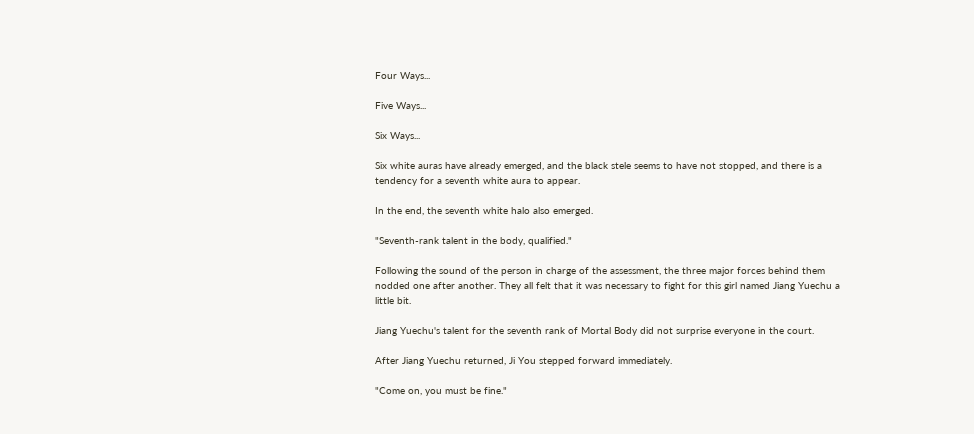Four Ways...

Five Ways...

Six Ways...

Six white auras have already emerged, and the black stele seems to have not stopped, and there is a tendency for a seventh white aura to appear.

In the end, the seventh white halo also emerged.

"Seventh-rank talent in the body, qualified."

Following the sound of the person in charge of the assessment, the three major forces behind them nodded one after another. They all felt that it was necessary to fight for this girl named Jiang Yuechu a little bit.

Jiang Yuechu's talent for the seventh rank of Mortal Body did not surprise everyone in the court.

After Jiang Yuechu returned, Ji You stepped forward immediately.

"Come on, you must be fine."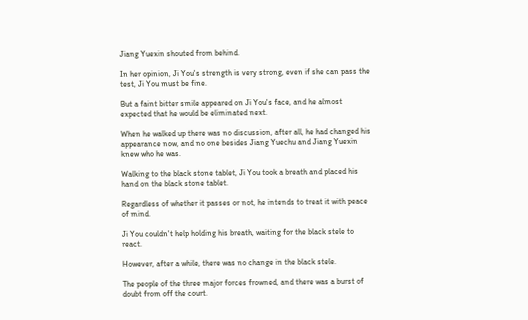Jiang Yuexin shouted from behind.

In her opinion, Ji You's strength is very strong, even if she can pass the test, Ji You must be fine.

But a faint bitter smile appeared on Ji You's face, and he almost expected that he would be eliminated next.

When he walked up there was no discussion, after all, he had changed his appearance now, and no one besides Jiang Yuechu and Jiang Yuexin knew who he was.

Walking to the black stone tablet, Ji You took a breath and placed his hand on the black stone tablet.

Regardless of whether it passes or not, he intends to treat it with peace of mind.

Ji You couldn't help holding his breath, waiting for the black stele to react.

However, after a while, there was no change in the black stele.

The people of the three major forces frowned, and there was a burst of doubt from off the court.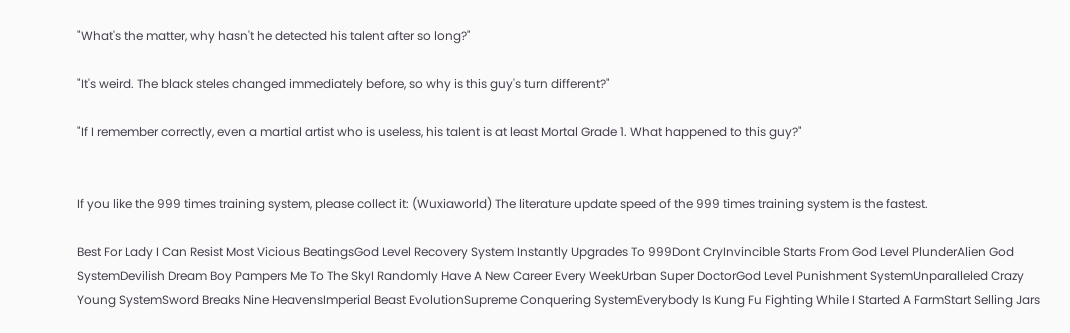"What's the matter, why hasn't he detected his talent after so long?"

"It's weird. The black steles changed immediately before, so why is this guy's turn different?"

"If I remember correctly, even a martial artist who is useless, his talent is at least Mortal Grade 1. What happened to this guy?"


If you like the 999 times training system, please collect it: (Wuxiaworld) The literature update speed of the 999 times training system is the fastest.

Best For Lady I Can Resist Most Vicious BeatingsGod Level Recovery System Instantly Upgrades To 999Dont CryInvincible Starts From God Level PlunderAlien God SystemDevilish Dream Boy Pampers Me To The SkyI Randomly Have A New Career Every WeekUrban Super DoctorGod Level Punishment SystemUnparalleled Crazy Young SystemSword Breaks Nine HeavensImperial Beast EvolutionSupreme Conquering SystemEverybody Is Kung Fu Fighting While I Started A FarmStart Selling Jars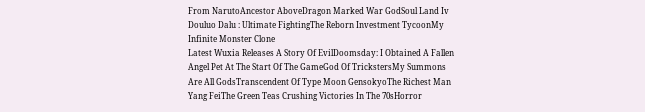From NarutoAncestor AboveDragon Marked War GodSoul Land Iv Douluo Dalu : Ultimate FightingThe Reborn Investment TycoonMy Infinite Monster Clone
Latest Wuxia Releases A Story Of EvilDoomsday: I Obtained A Fallen Angel Pet At The Start Of The GameGod Of TrickstersMy Summons Are All GodsTranscendent Of Type Moon GensokyoThe Richest Man Yang FeiThe Green Teas Crushing Victories In The 70sHorror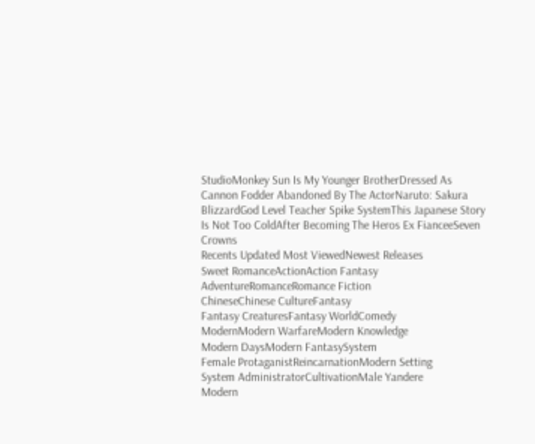StudioMonkey Sun Is My Younger BrotherDressed As Cannon Fodder Abandoned By The ActorNaruto: Sakura BlizzardGod Level Teacher Spike SystemThis Japanese Story Is Not Too ColdAfter Becoming The Heros Ex FianceeSeven Crowns
Recents Updated Most ViewedNewest Releases
Sweet RomanceActionAction Fantasy
AdventureRomanceRomance Fiction
ChineseChinese CultureFantasy
Fantasy CreaturesFantasy WorldComedy
ModernModern WarfareModern Knowledge
Modern DaysModern FantasySystem
Female ProtaganistReincarnationModern Setting
System AdministratorCultivationMale Yandere
Modern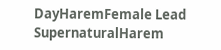DayHaremFemale Lead
SupernaturalHarem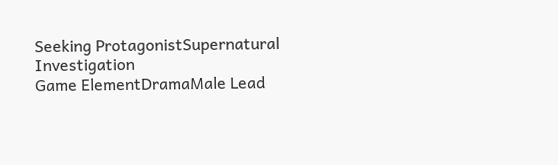Seeking ProtagonistSupernatural Investigation
Game ElementDramaMale Lead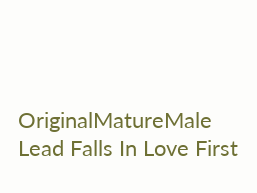OriginalMatureMale Lead Falls In Love First